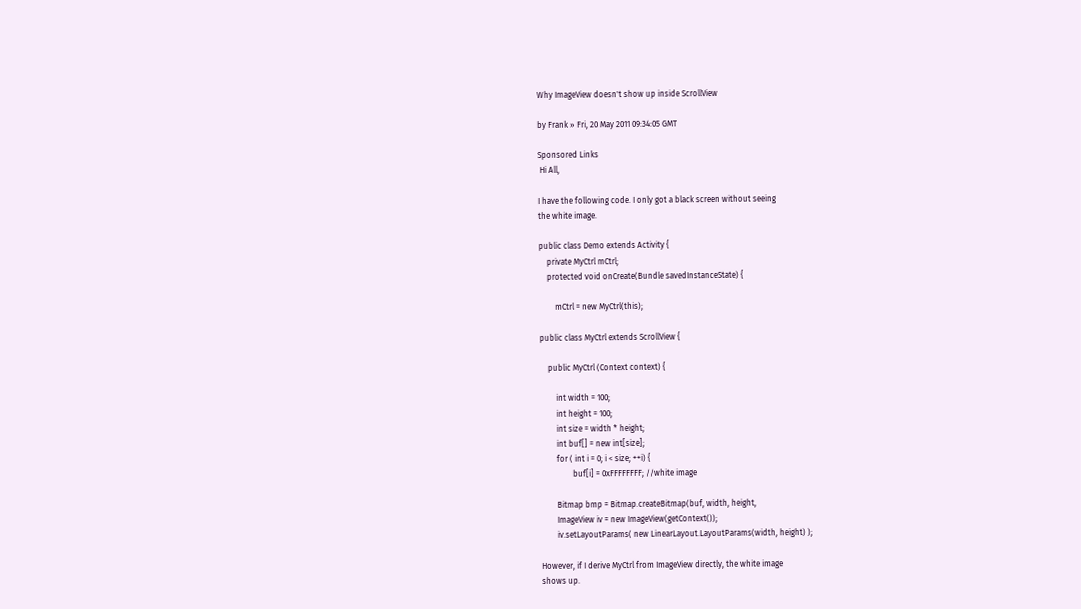Why ImageView doesn't show up inside ScrollView

by Frank » Fri, 20 May 2011 09:34:05 GMT

Sponsored Links
 Hi All,

I have the following code. I only got a black screen without seeing
the white image.

public class Demo extends Activity {
    private MyCtrl mCtrl;
    protected void onCreate(Bundle savedInstanceState) {

        mCtrl = new MyCtrl(this);

public class MyCtrl extends ScrollView {

    public MyCtrl (Context context) {

        int width = 100;
        int height = 100;
        int size = width * height;
        int buf[] = new int[size];
        for ( int i = 0; i < size; ++i) {
                buf[i] = 0xFFFFFFFF; //white image

        Bitmap bmp = Bitmap.createBitmap(buf, width, height,
        ImageView iv = new ImageView(getContext());
        iv.setLayoutParams( new LinearLayout.LayoutParams(width, height) );

However, if I derive MyCtrl from ImageView directly, the white image
shows up.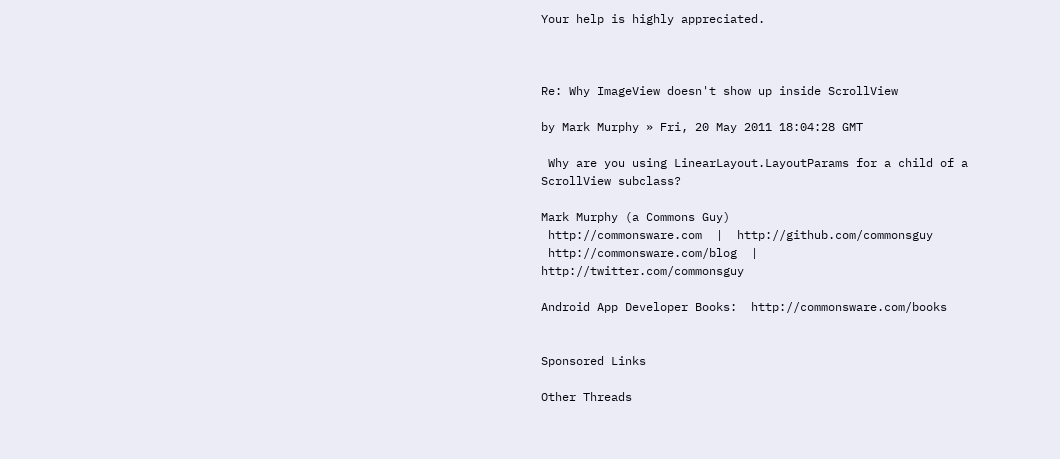Your help is highly appreciated.



Re: Why ImageView doesn't show up inside ScrollView

by Mark Murphy » Fri, 20 May 2011 18:04:28 GMT

 Why are you using LinearLayout.LayoutParams for a child of a
ScrollView subclass?

Mark Murphy (a Commons Guy)
 http://commonsware.com  |  http://github.com/commonsguy
 http://commonsware.com/blog  |  http://twitter.com/commonsguy

Android App Developer Books:  http://commonsware.com/books


Sponsored Links

Other Threads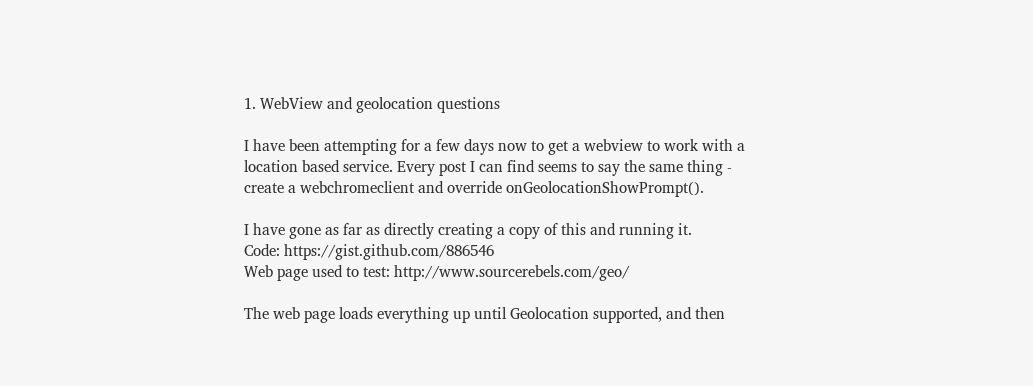1. WebView and geolocation questions

I have been attempting for a few days now to get a webview to work with a
location based service. Every post I can find seems to say the same thing -
create a webchromeclient and override onGeolocationShowPrompt().

I have gone as far as directly creating a copy of this and running it.
Code: https://gist.github.com/886546
Web page used to test: http://www.sourcerebels.com/geo/

The web page loads everything up until Geolocation supported, and then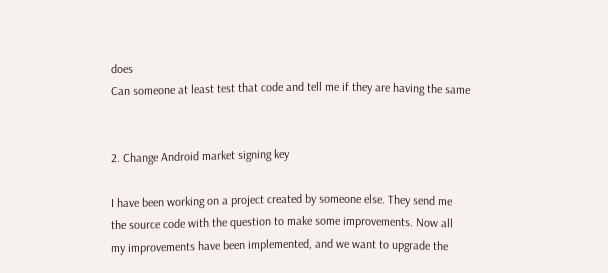does
Can someone at least test that code and tell me if they are having the same


2. Change Android market signing key

I have been working on a project created by someone else. They send me
the source code with the question to make some improvements. Now all
my improvements have been implemented, and we want to upgrade the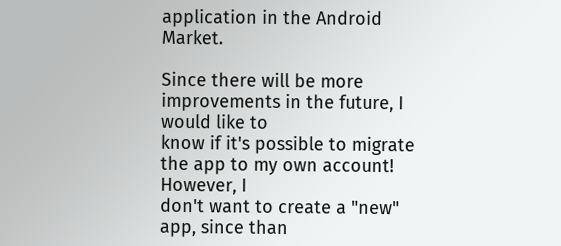application in the Android Market.

Since there will be more improvements in the future, I would like to
know if it's possible to migrate the app to my own account! However, I
don't want to create a "new" app, since than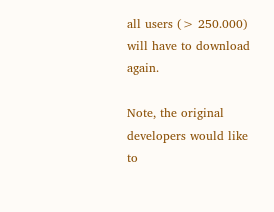all users (> 250.000)
will have to download again.

Note, the original developers would like to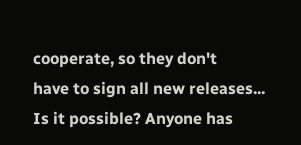cooperate, so they don't
have to sign all new releases...
Is it possible? Anyone has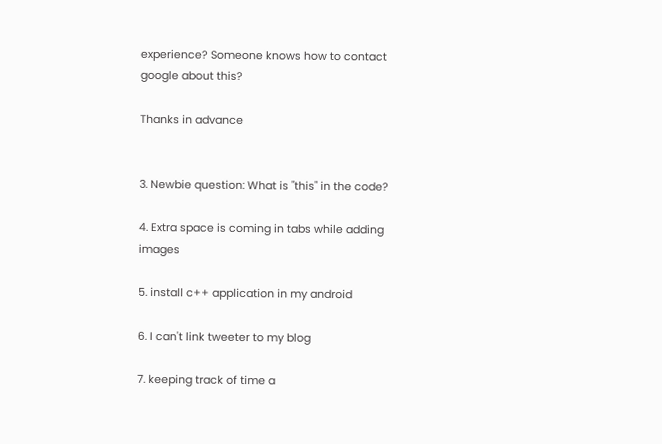experience? Someone knows how to contact
google about this?

Thanks in advance


3. Newbie question: What is "this" in the code?

4. Extra space is coming in tabs while adding images

5. install c++ application in my android

6. I can't link tweeter to my blog

7. keeping track of time a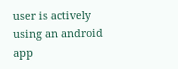user is actively using an android app